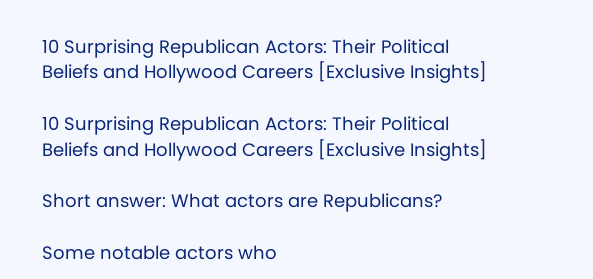10 Surprising Republican Actors: Their Political Beliefs and Hollywood Careers [Exclusive Insights]

10 Surprising Republican Actors: Their Political Beliefs and Hollywood Careers [Exclusive Insights]

Short answer: What actors are Republicans?

Some notable actors who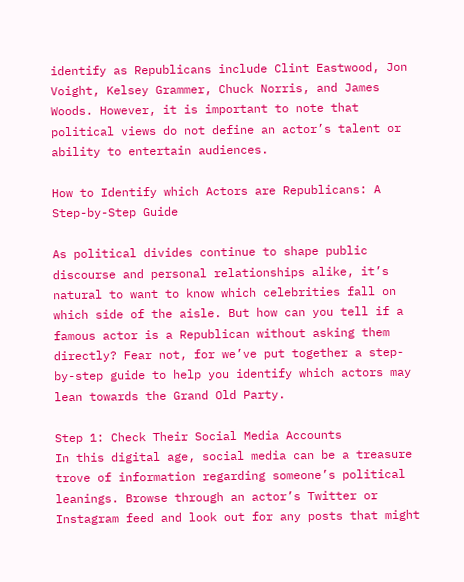identify as Republicans include Clint Eastwood, Jon Voight, Kelsey Grammer, Chuck Norris, and James Woods. However, it is important to note that political views do not define an actor’s talent or ability to entertain audiences.

How to Identify which Actors are Republicans: A Step-by-Step Guide

As political divides continue to shape public discourse and personal relationships alike, it’s natural to want to know which celebrities fall on which side of the aisle. But how can you tell if a famous actor is a Republican without asking them directly? Fear not, for we’ve put together a step-by-step guide to help you identify which actors may lean towards the Grand Old Party.

Step 1: Check Their Social Media Accounts
In this digital age, social media can be a treasure trove of information regarding someone’s political leanings. Browse through an actor’s Twitter or Instagram feed and look out for any posts that might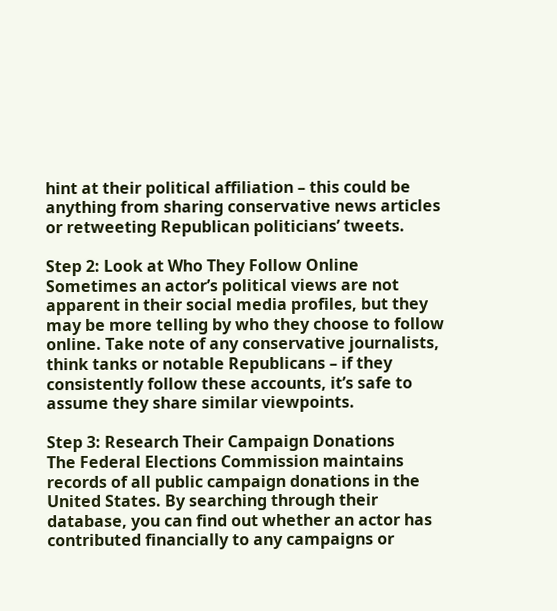hint at their political affiliation – this could be anything from sharing conservative news articles or retweeting Republican politicians’ tweets.

Step 2: Look at Who They Follow Online
Sometimes an actor’s political views are not apparent in their social media profiles, but they may be more telling by who they choose to follow online. Take note of any conservative journalists, think tanks or notable Republicans – if they consistently follow these accounts, it’s safe to assume they share similar viewpoints.

Step 3: Research Their Campaign Donations
The Federal Elections Commission maintains records of all public campaign donations in the United States. By searching through their database, you can find out whether an actor has contributed financially to any campaigns or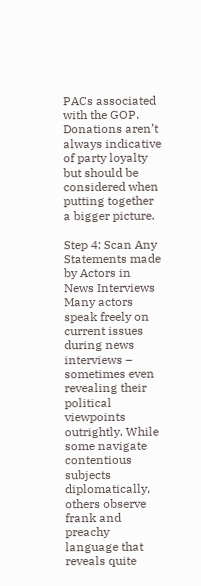PACs associated with the GOP. Donations aren’t always indicative of party loyalty but should be considered when putting together a bigger picture.

Step 4: Scan Any Statements made by Actors in News Interviews
Many actors speak freely on current issues during news interviews – sometimes even revealing their political viewpoints outrightly. While some navigate contentious subjects diplomatically, others observe frank and preachy language that reveals quite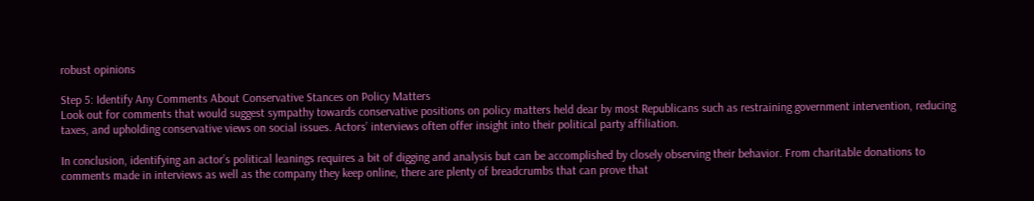robust opinions

Step 5: Identify Any Comments About Conservative Stances on Policy Matters
Look out for comments that would suggest sympathy towards conservative positions on policy matters held dear by most Republicans such as restraining government intervention, reducing taxes, and upholding conservative views on social issues. Actors’ interviews often offer insight into their political party affiliation.

In conclusion, identifying an actor’s political leanings requires a bit of digging and analysis but can be accomplished by closely observing their behavior. From charitable donations to comments made in interviews as well as the company they keep online, there are plenty of breadcrumbs that can prove that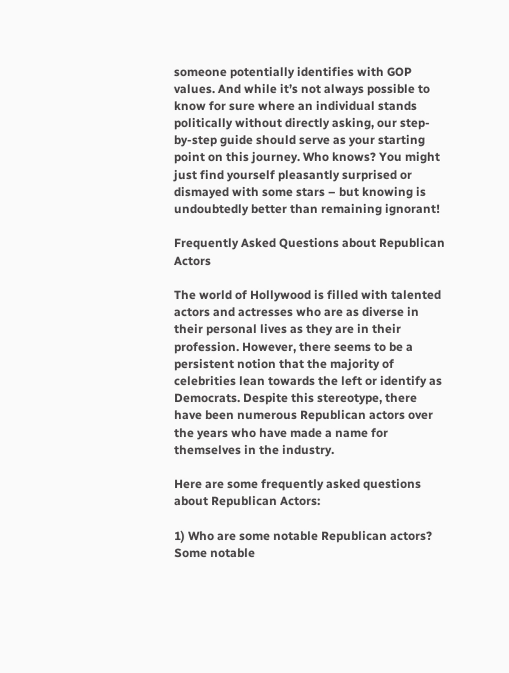someone potentially identifies with GOP values. And while it’s not always possible to know for sure where an individual stands politically without directly asking, our step-by-step guide should serve as your starting point on this journey. Who knows? You might just find yourself pleasantly surprised or dismayed with some stars – but knowing is undoubtedly better than remaining ignorant!

Frequently Asked Questions about Republican Actors

The world of Hollywood is filled with talented actors and actresses who are as diverse in their personal lives as they are in their profession. However, there seems to be a persistent notion that the majority of celebrities lean towards the left or identify as Democrats. Despite this stereotype, there have been numerous Republican actors over the years who have made a name for themselves in the industry.

Here are some frequently asked questions about Republican Actors:

1) Who are some notable Republican actors?
Some notable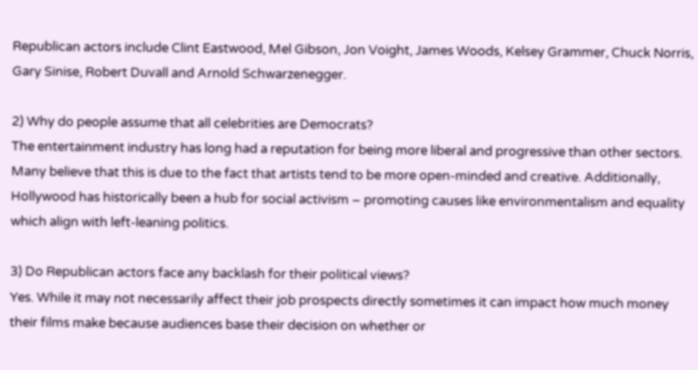Republican actors include Clint Eastwood, Mel Gibson, Jon Voight, James Woods, Kelsey Grammer, Chuck Norris, Gary Sinise, Robert Duvall and Arnold Schwarzenegger.

2) Why do people assume that all celebrities are Democrats?
The entertainment industry has long had a reputation for being more liberal and progressive than other sectors. Many believe that this is due to the fact that artists tend to be more open-minded and creative. Additionally, Hollywood has historically been a hub for social activism – promoting causes like environmentalism and equality which align with left-leaning politics.

3) Do Republican actors face any backlash for their political views?
Yes. While it may not necessarily affect their job prospects directly sometimes it can impact how much money their films make because audiences base their decision on whether or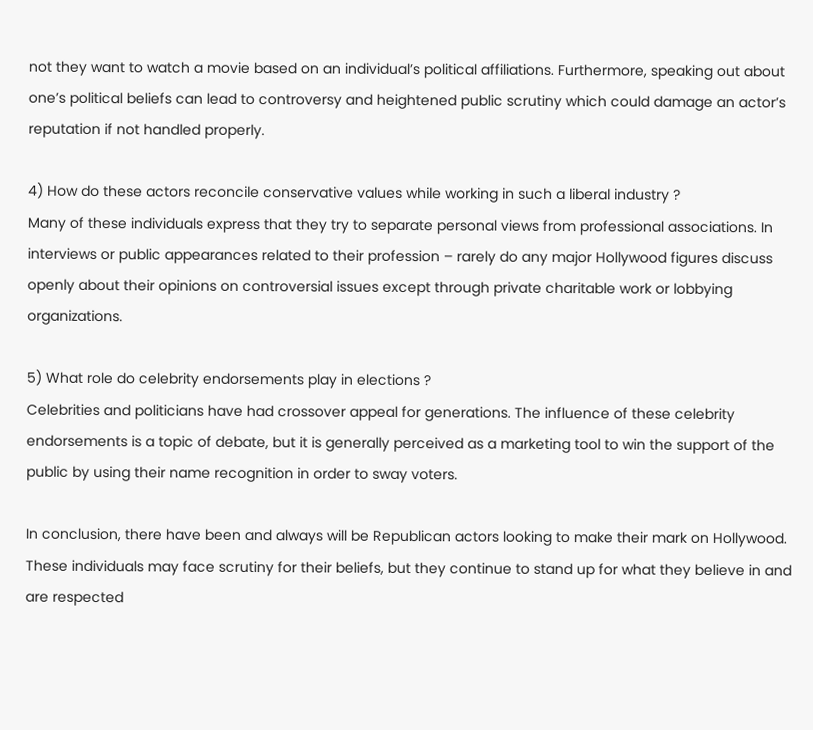not they want to watch a movie based on an individual’s political affiliations. Furthermore, speaking out about one’s political beliefs can lead to controversy and heightened public scrutiny which could damage an actor’s reputation if not handled properly.

4) How do these actors reconcile conservative values while working in such a liberal industry ?
Many of these individuals express that they try to separate personal views from professional associations. In interviews or public appearances related to their profession – rarely do any major Hollywood figures discuss openly about their opinions on controversial issues except through private charitable work or lobbying organizations.

5) What role do celebrity endorsements play in elections ?
Celebrities and politicians have had crossover appeal for generations. The influence of these celebrity endorsements is a topic of debate, but it is generally perceived as a marketing tool to win the support of the public by using their name recognition in order to sway voters.

In conclusion, there have been and always will be Republican actors looking to make their mark on Hollywood. These individuals may face scrutiny for their beliefs, but they continue to stand up for what they believe in and are respected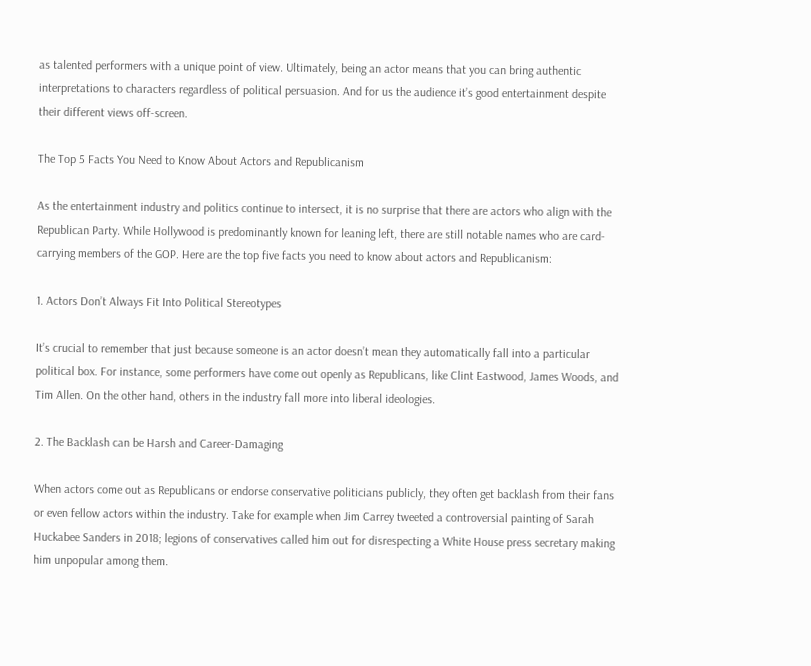as talented performers with a unique point of view. Ultimately, being an actor means that you can bring authentic interpretations to characters regardless of political persuasion. And for us the audience it’s good entertainment despite their different views off-screen.

The Top 5 Facts You Need to Know About Actors and Republicanism

As the entertainment industry and politics continue to intersect, it is no surprise that there are actors who align with the Republican Party. While Hollywood is predominantly known for leaning left, there are still notable names who are card-carrying members of the GOP. Here are the top five facts you need to know about actors and Republicanism:

1. Actors Don’t Always Fit Into Political Stereotypes

It’s crucial to remember that just because someone is an actor doesn’t mean they automatically fall into a particular political box. For instance, some performers have come out openly as Republicans, like Clint Eastwood, James Woods, and Tim Allen. On the other hand, others in the industry fall more into liberal ideologies.

2. The Backlash can be Harsh and Career-Damaging

When actors come out as Republicans or endorse conservative politicians publicly, they often get backlash from their fans or even fellow actors within the industry. Take for example when Jim Carrey tweeted a controversial painting of Sarah Huckabee Sanders in 2018; legions of conservatives called him out for disrespecting a White House press secretary making him unpopular among them.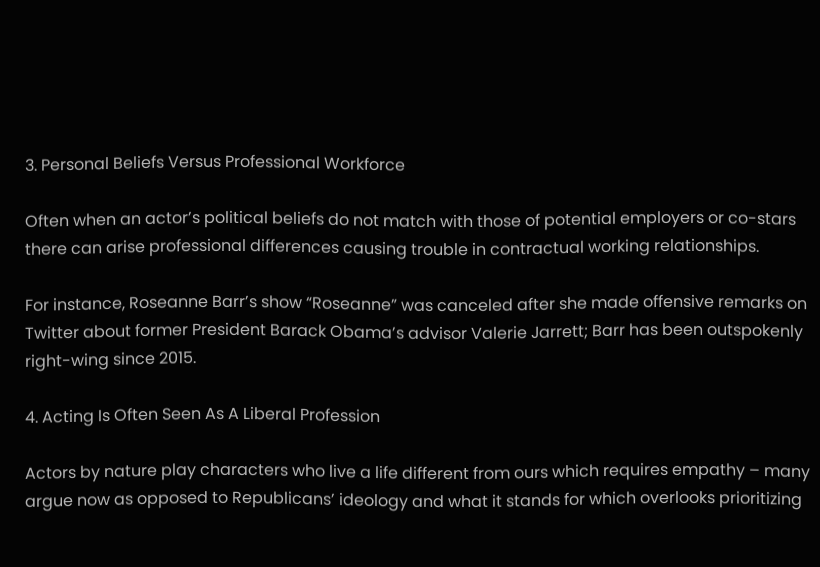3. Personal Beliefs Versus Professional Workforce

Often when an actor’s political beliefs do not match with those of potential employers or co-stars there can arise professional differences causing trouble in contractual working relationships.

For instance, Roseanne Barr’s show “Roseanne” was canceled after she made offensive remarks on Twitter about former President Barack Obama’s advisor Valerie Jarrett; Barr has been outspokenly right-wing since 2015.

4. Acting Is Often Seen As A Liberal Profession

Actors by nature play characters who live a life different from ours which requires empathy – many argue now as opposed to Republicans’ ideology and what it stands for which overlooks prioritizing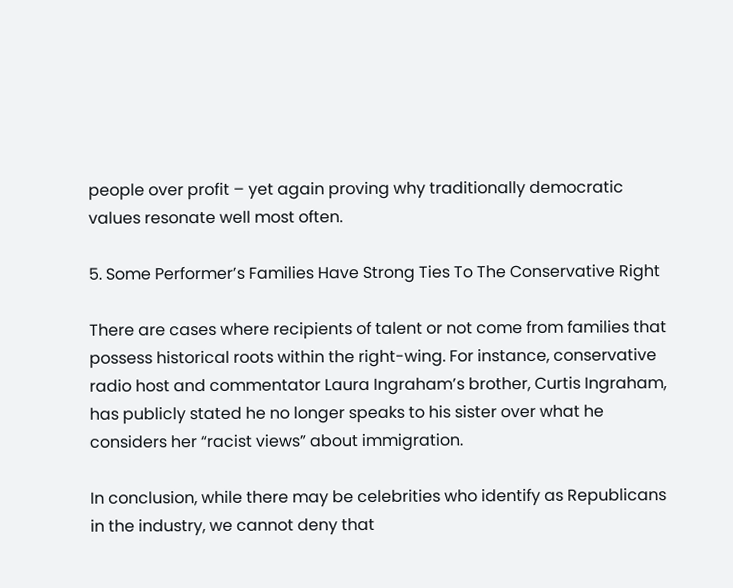people over profit – yet again proving why traditionally democratic values resonate well most often.

5. Some Performer’s Families Have Strong Ties To The Conservative Right

There are cases where recipients of talent or not come from families that possess historical roots within the right-wing. For instance, conservative radio host and commentator Laura Ingraham’s brother, Curtis Ingraham, has publicly stated he no longer speaks to his sister over what he considers her “racist views” about immigration.

In conclusion, while there may be celebrities who identify as Republicans in the industry, we cannot deny that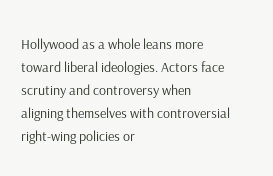Hollywood as a whole leans more toward liberal ideologies. Actors face scrutiny and controversy when aligning themselves with controversial right-wing policies or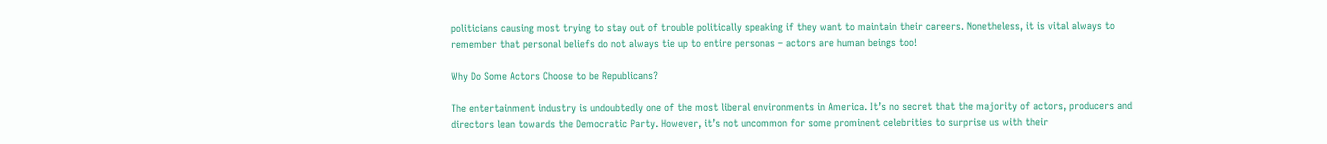politicians causing most trying to stay out of trouble politically speaking if they want to maintain their careers. Nonetheless, it is vital always to remember that personal beliefs do not always tie up to entire personas – actors are human beings too!

Why Do Some Actors Choose to be Republicans?

The entertainment industry is undoubtedly one of the most liberal environments in America. It’s no secret that the majority of actors, producers and directors lean towards the Democratic Party. However, it’s not uncommon for some prominent celebrities to surprise us with their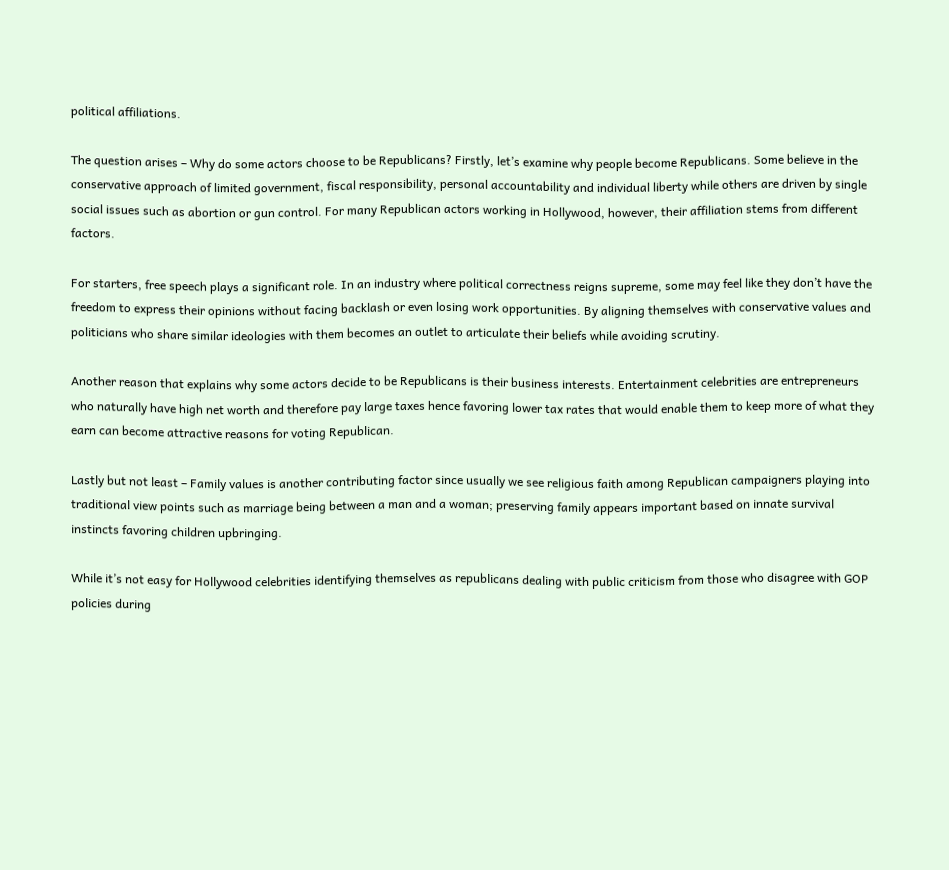political affiliations.

The question arises – Why do some actors choose to be Republicans? Firstly, let’s examine why people become Republicans. Some believe in the conservative approach of limited government, fiscal responsibility, personal accountability and individual liberty while others are driven by single social issues such as abortion or gun control. For many Republican actors working in Hollywood, however, their affiliation stems from different factors.

For starters, free speech plays a significant role. In an industry where political correctness reigns supreme, some may feel like they don’t have the freedom to express their opinions without facing backlash or even losing work opportunities. By aligning themselves with conservative values and politicians who share similar ideologies with them becomes an outlet to articulate their beliefs while avoiding scrutiny.

Another reason that explains why some actors decide to be Republicans is their business interests. Entertainment celebrities are entrepreneurs who naturally have high net worth and therefore pay large taxes hence favoring lower tax rates that would enable them to keep more of what they earn can become attractive reasons for voting Republican.

Lastly but not least – Family values is another contributing factor since usually we see religious faith among Republican campaigners playing into traditional view points such as marriage being between a man and a woman; preserving family appears important based on innate survival instincts favoring children upbringing.

While it’s not easy for Hollywood celebrities identifying themselves as republicans dealing with public criticism from those who disagree with GOP policies during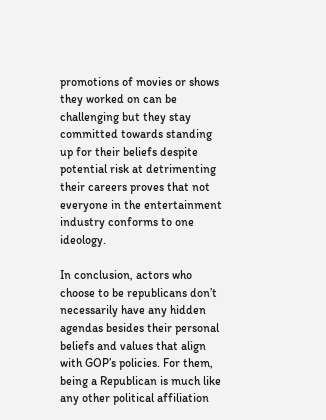promotions of movies or shows they worked on can be challenging but they stay committed towards standing up for their beliefs despite potential risk at detrimenting their careers proves that not everyone in the entertainment industry conforms to one ideology.

In conclusion, actors who choose to be republicans don’t necessarily have any hidden agendas besides their personal beliefs and values that align with GOP’s policies. For them, being a Republican is much like any other political affiliation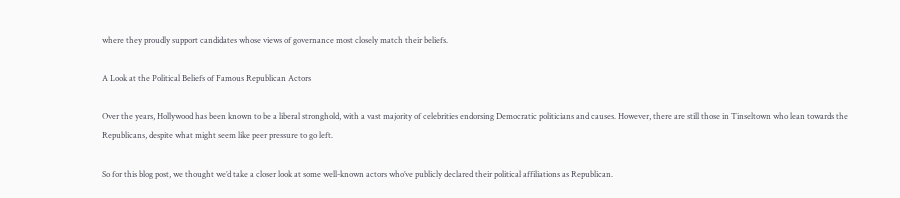where they proudly support candidates whose views of governance most closely match their beliefs.

A Look at the Political Beliefs of Famous Republican Actors

Over the years, Hollywood has been known to be a liberal stronghold, with a vast majority of celebrities endorsing Democratic politicians and causes. However, there are still those in Tinseltown who lean towards the Republicans, despite what might seem like peer pressure to go left.

So for this blog post, we thought we’d take a closer look at some well-known actors who’ve publicly declared their political affiliations as Republican.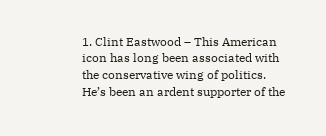1. Clint Eastwood – This American icon has long been associated with the conservative wing of politics. He’s been an ardent supporter of the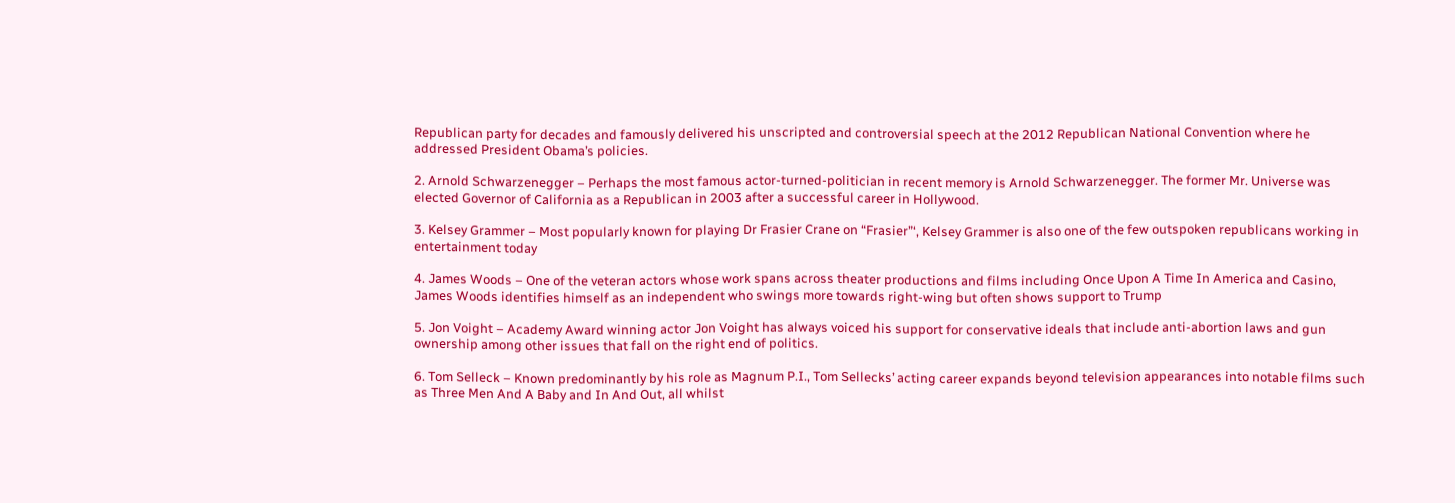Republican party for decades and famously delivered his unscripted and controversial speech at the 2012 Republican National Convention where he addressed President Obama’s policies.

2. Arnold Schwarzenegger – Perhaps the most famous actor-turned-politician in recent memory is Arnold Schwarzenegger. The former Mr. Universe was elected Governor of California as a Republican in 2003 after a successful career in Hollywood.

3. Kelsey Grammer – Most popularly known for playing Dr Frasier Crane on “Frasier”‘, Kelsey Grammer is also one of the few outspoken republicans working in entertainment today

4. James Woods – One of the veteran actors whose work spans across theater productions and films including Once Upon A Time In America and Casino, James Woods identifies himself as an independent who swings more towards right-wing but often shows support to Trump

5. Jon Voight – Academy Award winning actor Jon Voight has always voiced his support for conservative ideals that include anti-abortion laws and gun ownership among other issues that fall on the right end of politics.

6. Tom Selleck – Known predominantly by his role as Magnum P.I., Tom Sellecks’ acting career expands beyond television appearances into notable films such as Three Men And A Baby and In And Out, all whilst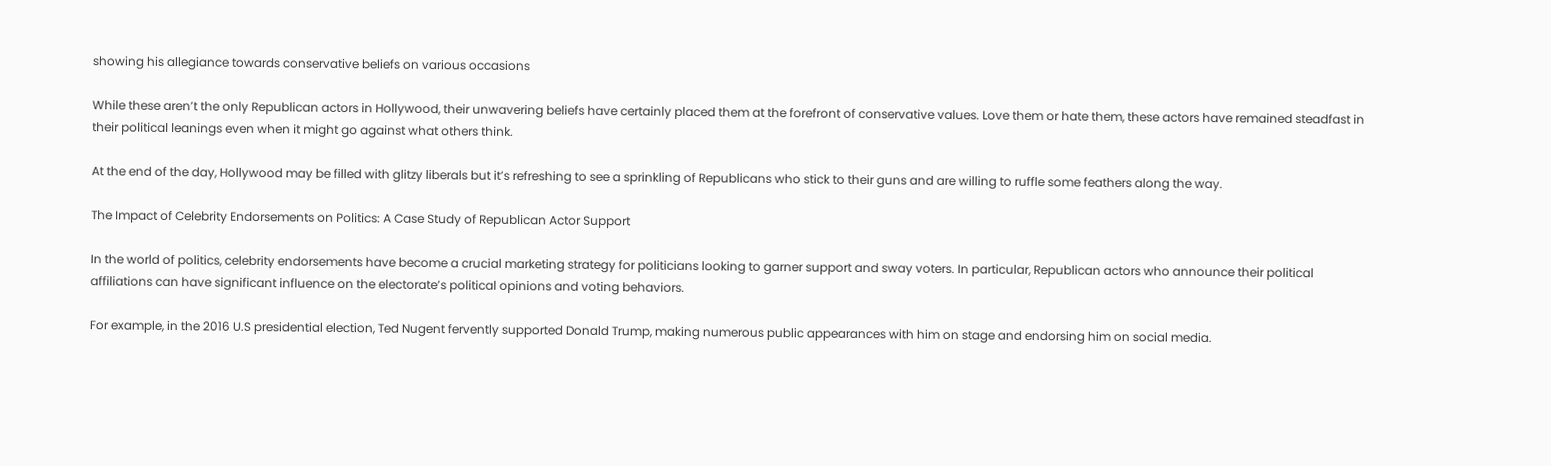showing his allegiance towards conservative beliefs on various occasions

While these aren’t the only Republican actors in Hollywood, their unwavering beliefs have certainly placed them at the forefront of conservative values. Love them or hate them, these actors have remained steadfast in their political leanings even when it might go against what others think.

At the end of the day, Hollywood may be filled with glitzy liberals but it’s refreshing to see a sprinkling of Republicans who stick to their guns and are willing to ruffle some feathers along the way.

The Impact of Celebrity Endorsements on Politics: A Case Study of Republican Actor Support

In the world of politics, celebrity endorsements have become a crucial marketing strategy for politicians looking to garner support and sway voters. In particular, Republican actors who announce their political affiliations can have significant influence on the electorate’s political opinions and voting behaviors.

For example, in the 2016 U.S presidential election, Ted Nugent fervently supported Donald Trump, making numerous public appearances with him on stage and endorsing him on social media.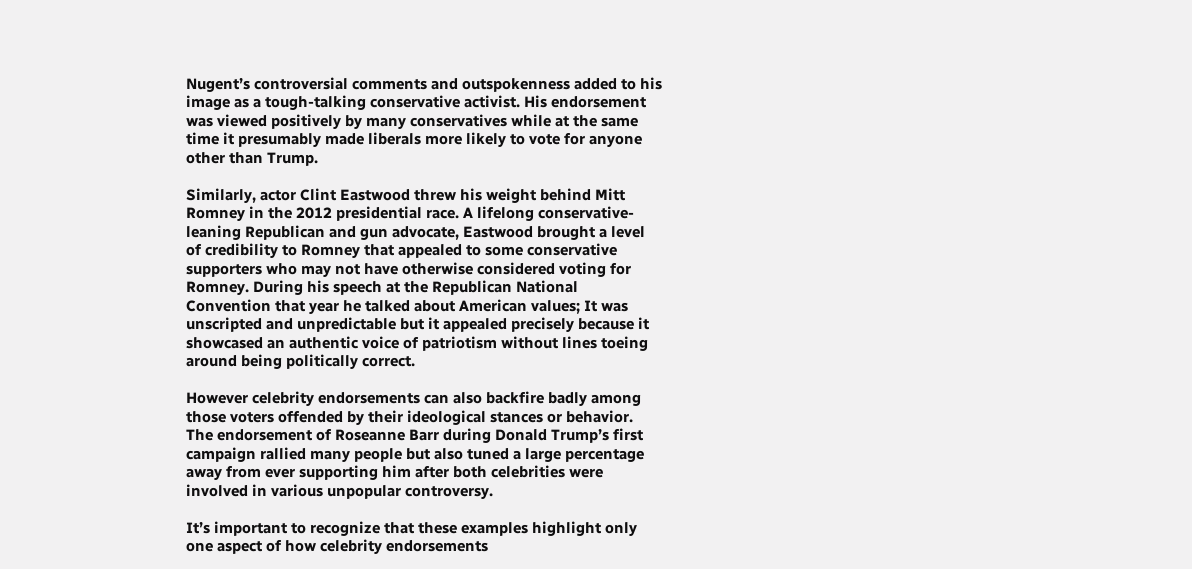Nugent’s controversial comments and outspokenness added to his image as a tough-talking conservative activist. His endorsement was viewed positively by many conservatives while at the same time it presumably made liberals more likely to vote for anyone other than Trump.

Similarly, actor Clint Eastwood threw his weight behind Mitt Romney in the 2012 presidential race. A lifelong conservative-leaning Republican and gun advocate, Eastwood brought a level of credibility to Romney that appealed to some conservative supporters who may not have otherwise considered voting for Romney. During his speech at the Republican National Convention that year he talked about American values; It was unscripted and unpredictable but it appealed precisely because it showcased an authentic voice of patriotism without lines toeing around being politically correct.

However celebrity endorsements can also backfire badly among those voters offended by their ideological stances or behavior. The endorsement of Roseanne Barr during Donald Trump’s first campaign rallied many people but also tuned a large percentage away from ever supporting him after both celebrities were involved in various unpopular controversy.

It’s important to recognize that these examples highlight only one aspect of how celebrity endorsements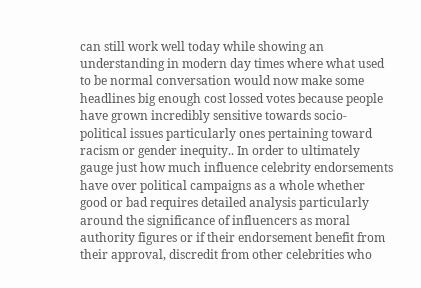can still work well today while showing an understanding in modern day times where what used to be normal conversation would now make some headlines big enough cost lossed votes because people have grown incredibly sensitive towards socio-political issues particularly ones pertaining toward racism or gender inequity.. In order to ultimately gauge just how much influence celebrity endorsements have over political campaigns as a whole whether good or bad requires detailed analysis particularly around the significance of influencers as moral authority figures or if their endorsement benefit from their approval, discredit from other celebrities who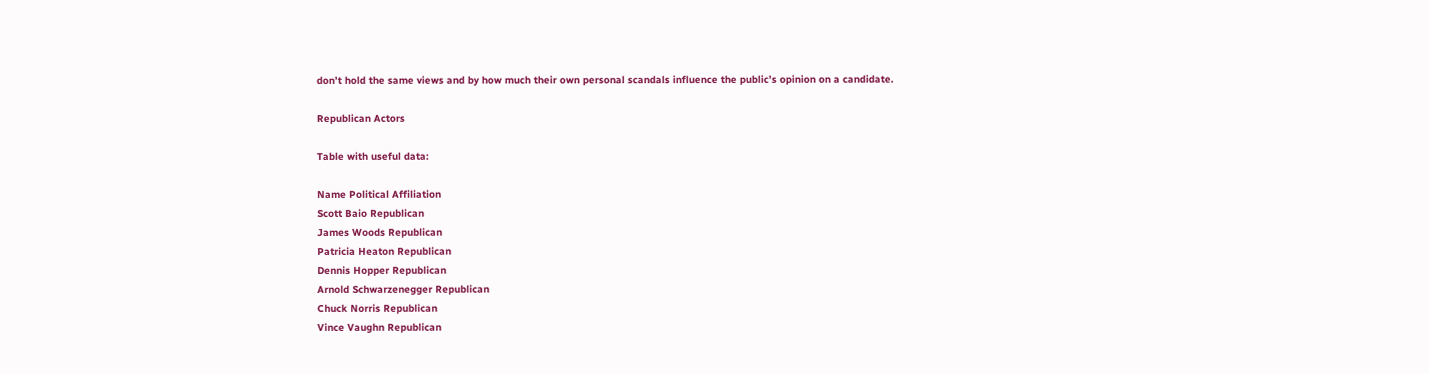don’t hold the same views and by how much their own personal scandals influence the public’s opinion on a candidate.

Republican Actors

Table with useful data:

Name Political Affiliation
Scott Baio Republican
James Woods Republican
Patricia Heaton Republican
Dennis Hopper Republican
Arnold Schwarzenegger Republican
Chuck Norris Republican
Vince Vaughn Republican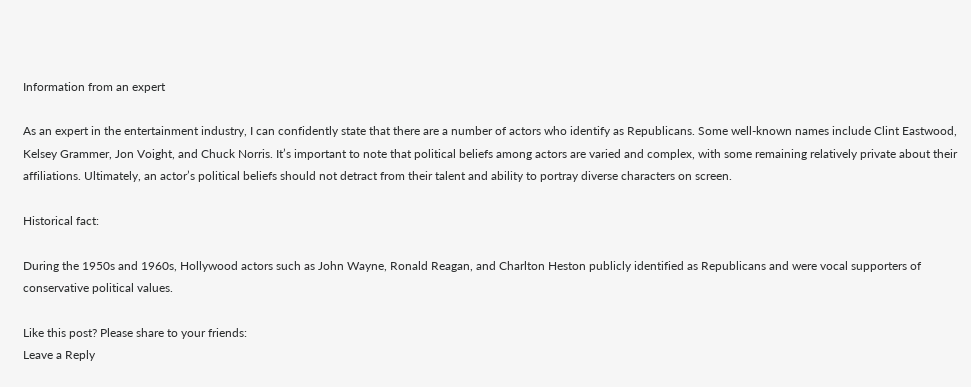Information from an expert

As an expert in the entertainment industry, I can confidently state that there are a number of actors who identify as Republicans. Some well-known names include Clint Eastwood, Kelsey Grammer, Jon Voight, and Chuck Norris. It’s important to note that political beliefs among actors are varied and complex, with some remaining relatively private about their affiliations. Ultimately, an actor’s political beliefs should not detract from their talent and ability to portray diverse characters on screen.

Historical fact:

During the 1950s and 1960s, Hollywood actors such as John Wayne, Ronald Reagan, and Charlton Heston publicly identified as Republicans and were vocal supporters of conservative political values.

Like this post? Please share to your friends:
Leave a Reply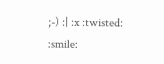;-) :| :x :twisted: :smile: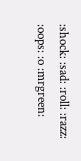:shock: :sad: :roll: :razz: :oops: :o :mrgreen: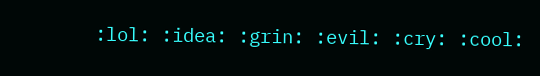:lol: :idea: :grin: :evil: :cry: :cool: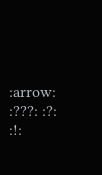:arrow: :???: :?: :!: